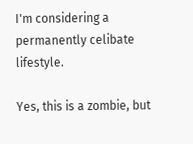I'm considering a permanently celibate lifestyle.

Yes, this is a zombie, but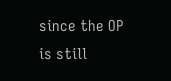since the OP is still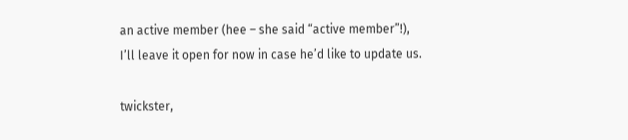an active member (hee – she said “active member”!), I’ll leave it open for now in case he’d like to update us.

twickster,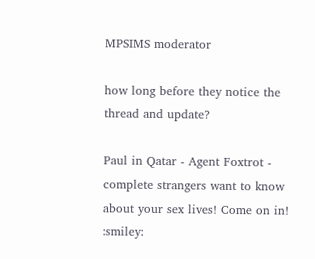MPSIMS moderator

how long before they notice the thread and update?

Paul in Qatar - Agent Foxtrot - complete strangers want to know about your sex lives! Come on in! :smiley: